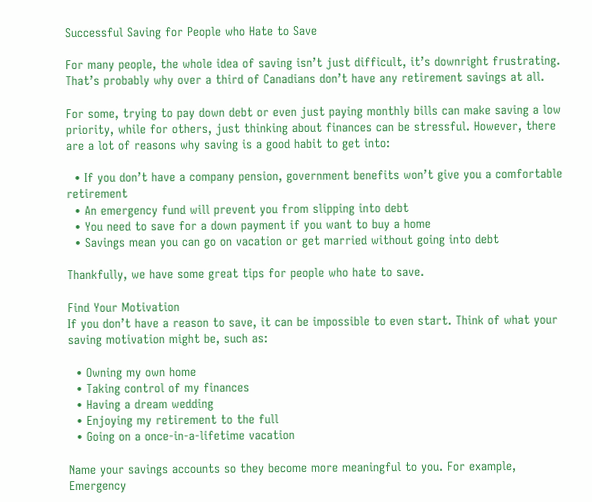Successful Saving for People who Hate to Save

For many people, the whole idea of saving isn’t just difficult, it’s downright frustrating. That’s probably why over a third of Canadians don’t have any retirement savings at all.

For some, trying to pay down debt or even just paying monthly bills can make saving a low priority, while for others, just thinking about finances can be stressful. However, there are a lot of reasons why saving is a good habit to get into:

  • If you don’t have a company pension, government benefits won’t give you a comfortable retirement
  • An emergency fund will prevent you from slipping into debt
  • You need to save for a down payment if you want to buy a home
  • Savings mean you can go on vacation or get married without going into debt

Thankfully, we have some great tips for people who hate to save.

Find Your Motivation
If you don’t have a reason to save, it can be impossible to even start. Think of what your saving motivation might be, such as:

  • Owning my own home
  • Taking control of my finances
  • Having a dream wedding
  • Enjoying my retirement to the full
  • Going on a once-in-a-lifetime vacation

Name your savings accounts so they become more meaningful to you. For example, Emergency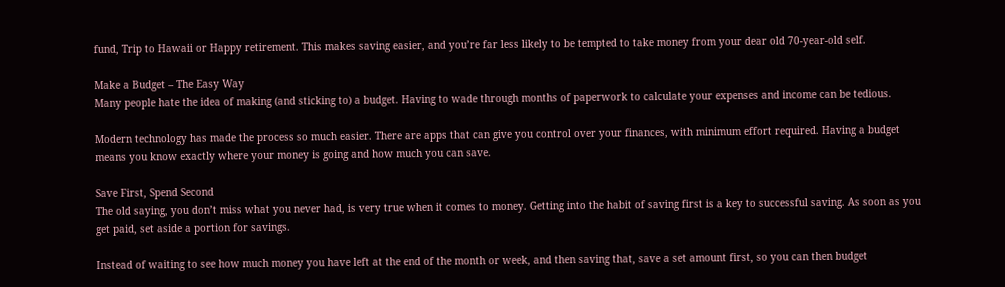fund, Trip to Hawaii or Happy retirement. This makes saving easier, and you’re far less likely to be tempted to take money from your dear old 70-year-old self.

Make a Budget – The Easy Way
Many people hate the idea of making (and sticking to) a budget. Having to wade through months of paperwork to calculate your expenses and income can be tedious.

Modern technology has made the process so much easier. There are apps that can give you control over your finances, with minimum effort required. Having a budget means you know exactly where your money is going and how much you can save.

Save First, Spend Second
The old saying, you don’t miss what you never had, is very true when it comes to money. Getting into the habit of saving first is a key to successful saving. As soon as you get paid, set aside a portion for savings.

Instead of waiting to see how much money you have left at the end of the month or week, and then saving that, save a set amount first, so you can then budget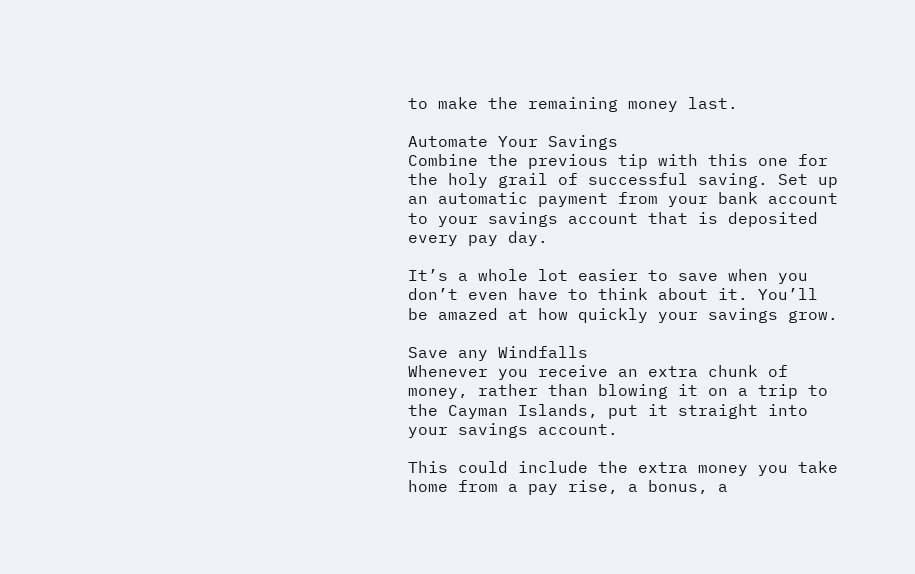to make the remaining money last.

Automate Your Savings
Combine the previous tip with this one for the holy grail of successful saving. Set up an automatic payment from your bank account to your savings account that is deposited every pay day.

It’s a whole lot easier to save when you don’t even have to think about it. You’ll be amazed at how quickly your savings grow.

Save any Windfalls
Whenever you receive an extra chunk of money, rather than blowing it on a trip to the Cayman Islands, put it straight into your savings account.

This could include the extra money you take home from a pay rise, a bonus, a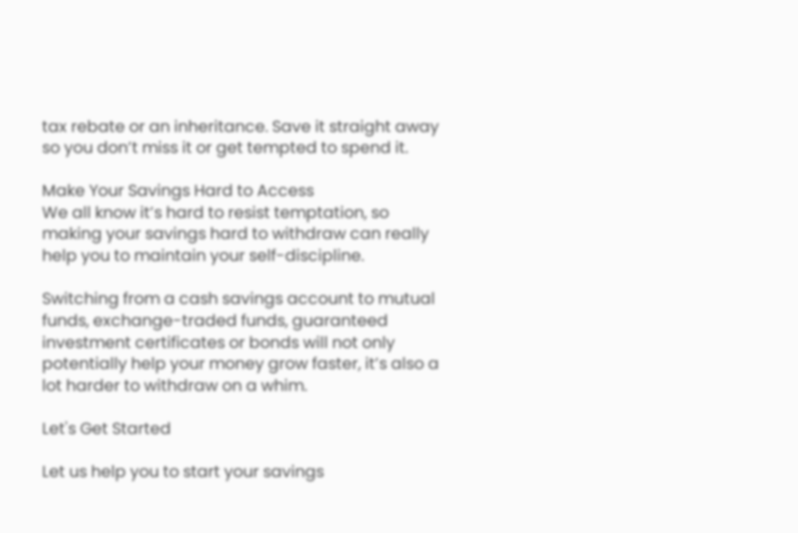tax rebate or an inheritance. Save it straight away so you don’t miss it or get tempted to spend it.

Make Your Savings Hard to Access
We all know it’s hard to resist temptation, so making your savings hard to withdraw can really help you to maintain your self-discipline.

Switching from a cash savings account to mutual funds, exchange-traded funds, guaranteed investment certificates or bonds will not only potentially help your money grow faster, it’s also a lot harder to withdraw on a whim.

Let's Get Started

Let us help you to start your savings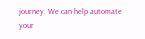journey. We can help automate your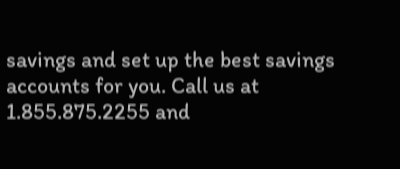savings and set up the best savings accounts for you. Call us at 1.855.875.2255 and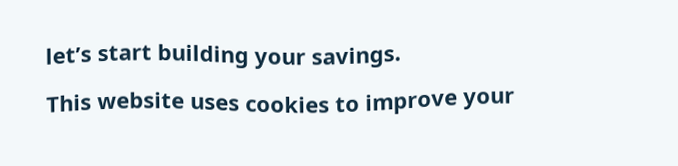let’s start building your savings.

This website uses cookies to improve your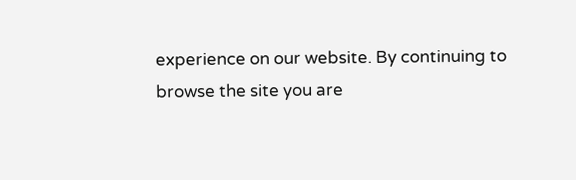experience on our website. By continuing to browse the site you are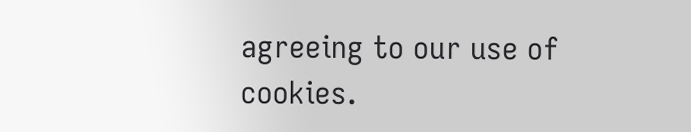agreeing to our use of cookies.